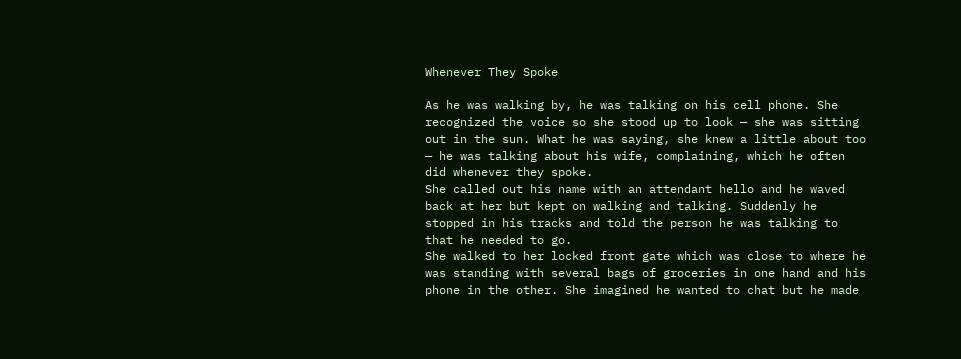Whenever They Spoke

As he was walking by, he was talking on his cell phone. She recognized the voice so she stood up to look — she was sitting out in the sun. What he was saying, she knew a little about too — he was talking about his wife, complaining, which he often did whenever they spoke.
She called out his name with an attendant hello and he waved back at her but kept on walking and talking. Suddenly he stopped in his tracks and told the person he was talking to that he needed to go.
She walked to her locked front gate which was close to where he was standing with several bags of groceries in one hand and his phone in the other. She imagined he wanted to chat but he made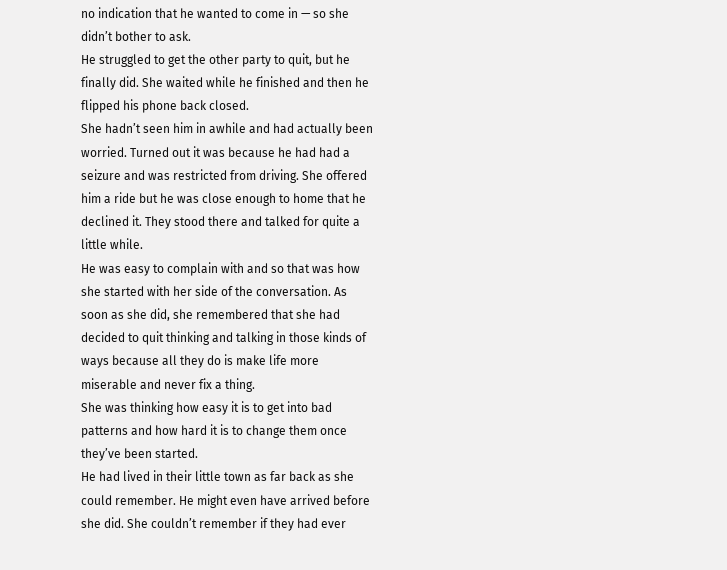no indication that he wanted to come in — so she didn’t bother to ask.
He struggled to get the other party to quit, but he finally did. She waited while he finished and then he flipped his phone back closed.
She hadn’t seen him in awhile and had actually been worried. Turned out it was because he had had a seizure and was restricted from driving. She offered him a ride but he was close enough to home that he declined it. They stood there and talked for quite a little while.
He was easy to complain with and so that was how she started with her side of the conversation. As soon as she did, she remembered that she had decided to quit thinking and talking in those kinds of ways because all they do is make life more miserable and never fix a thing.
She was thinking how easy it is to get into bad patterns and how hard it is to change them once they’ve been started.
He had lived in their little town as far back as she could remember. He might even have arrived before she did. She couldn’t remember if they had ever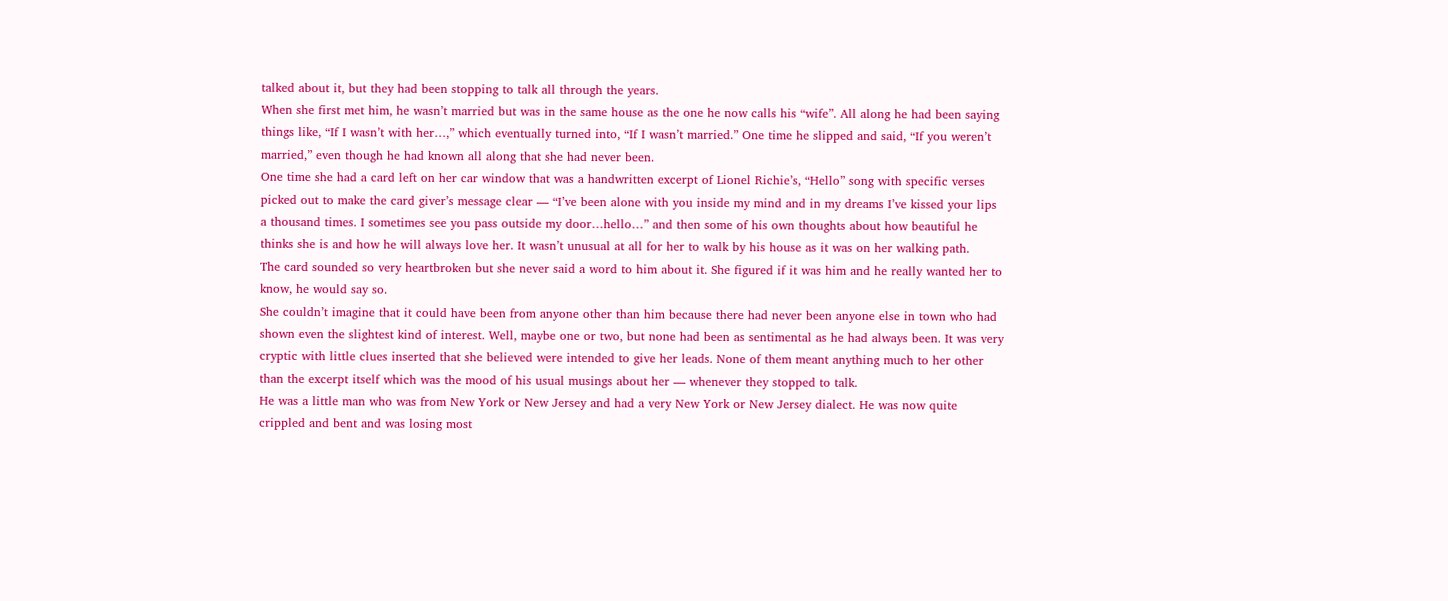talked about it, but they had been stopping to talk all through the years.
When she first met him, he wasn’t married but was in the same house as the one he now calls his “wife”. All along he had been saying things like, “If I wasn’t with her…,” which eventually turned into, “If I wasn’t married.” One time he slipped and said, “If you weren’t married,” even though he had known all along that she had never been.
One time she had a card left on her car window that was a handwritten excerpt of Lionel Richie’s, “Hello” song with specific verses picked out to make the card giver’s message clear — “I’ve been alone with you inside my mind and in my dreams I’ve kissed your lips a thousand times. I sometimes see you pass outside my door…hello…” and then some of his own thoughts about how beautiful he thinks she is and how he will always love her. It wasn’t unusual at all for her to walk by his house as it was on her walking path.
The card sounded so very heartbroken but she never said a word to him about it. She figured if it was him and he really wanted her to know, he would say so.
She couldn’t imagine that it could have been from anyone other than him because there had never been anyone else in town who had shown even the slightest kind of interest. Well, maybe one or two, but none had been as sentimental as he had always been. It was very cryptic with little clues inserted that she believed were intended to give her leads. None of them meant anything much to her other than the excerpt itself which was the mood of his usual musings about her — whenever they stopped to talk.
He was a little man who was from New York or New Jersey and had a very New York or New Jersey dialect. He was now quite crippled and bent and was losing most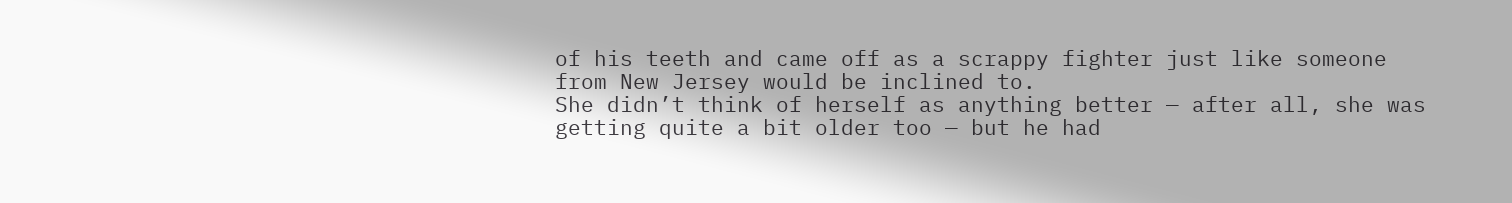of his teeth and came off as a scrappy fighter just like someone from New Jersey would be inclined to.
She didn’t think of herself as anything better — after all, she was getting quite a bit older too — but he had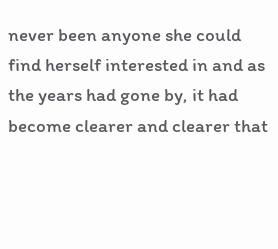never been anyone she could find herself interested in and as the years had gone by, it had become clearer and clearer that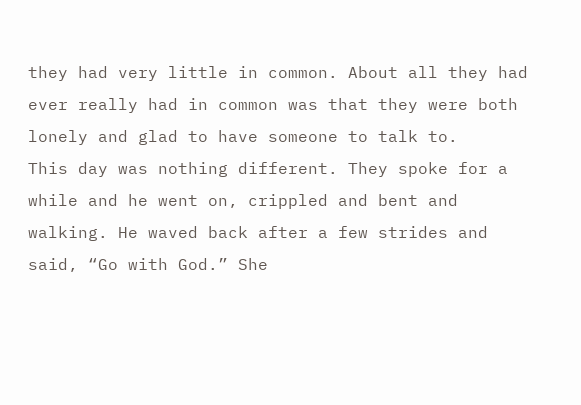they had very little in common. About all they had ever really had in common was that they were both lonely and glad to have someone to talk to.
This day was nothing different. They spoke for a while and he went on, crippled and bent and walking. He waved back after a few strides and said, “Go with God.” She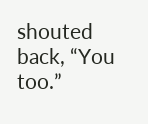shouted back, “You too.”